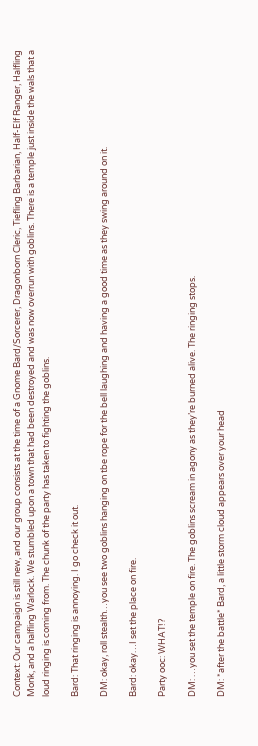Context: Our campaign is still new, and our group consists at the time of a Gnome Bard/Sorcerer, Dragonborn Cleric, Tiefling Barbarian, Half-Elf Ranger, Halfling Monk, and a halfling Warlock. We stumbled upon a town that had been destroyed and was now overrun with goblins. There is a temple just inside the wals that a loud ringing is coming from. The chunk of the party has taken to fighting the goblins.

Bard: That ringing is annoying. I go check it out.

DM: okay, roll stealth…you see two goblins hanging on tbe rope for the bell laughing and having a good time as they swing around on it.

Bard: okay…I set the place on fire.

Party ooc: WHAT!?

DM: …you set the temple on fire. The goblins scream in agony as they’re burned alive. The ringing stops.

DM: *after the battle* Bard, a little storm cloud appears over your head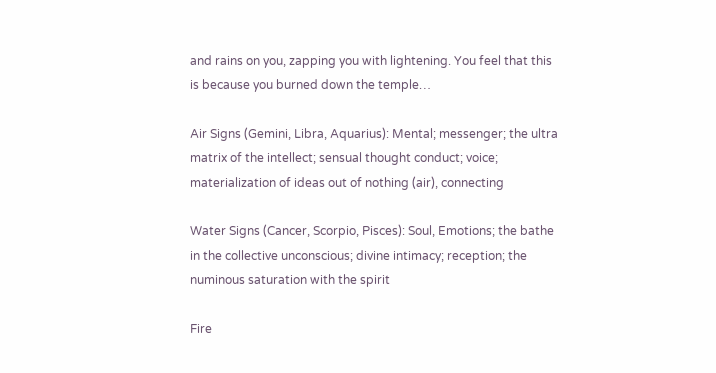and rains on you, zapping you with lightening. You feel that this is because you burned down the temple…

Air Signs (Gemini, Libra, Aquarius): Mental; messenger; the ultra matrix of the intellect; sensual thought conduct; voice; materialization of ideas out of nothing (air), connecting

Water Signs (Cancer, Scorpio, Pisces): Soul, Emotions; the bathe in the collective unconscious; divine intimacy; reception; the numinous saturation with the spirit

Fire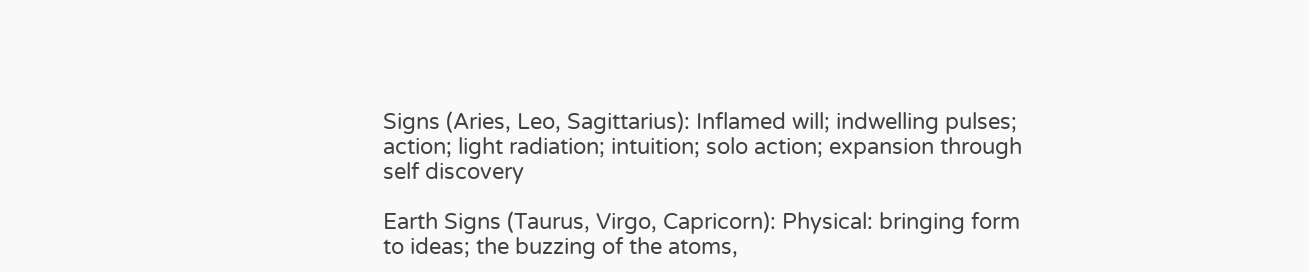Signs (Aries, Leo, Sagittarius): Inflamed will; indwelling pulses; action; light radiation; intuition; solo action; expansion through self discovery

Earth Signs (Taurus, Virgo, Capricorn): Physical: bringing form to ideas; the buzzing of the atoms,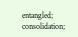entangled; consolidation;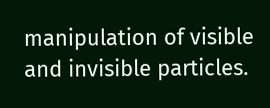manipulation of visible and invisible particles.